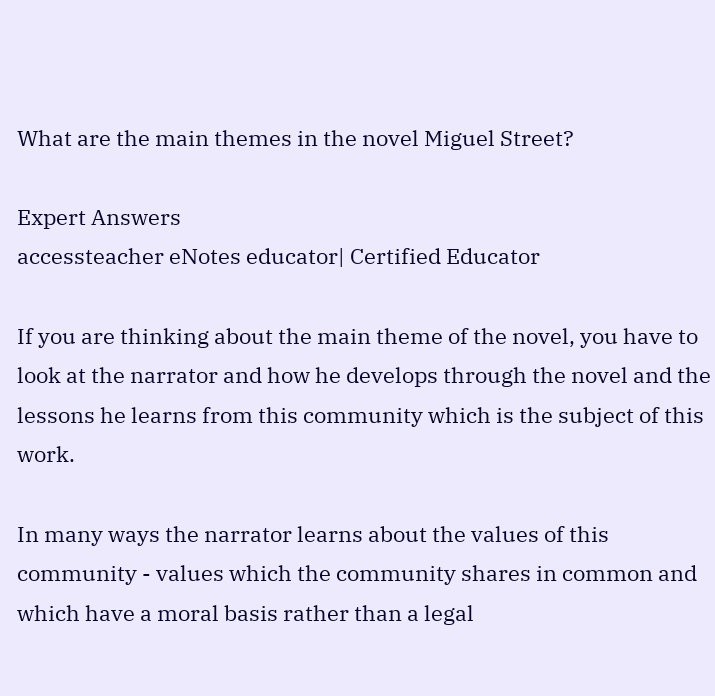What are the main themes in the novel Miguel Street?

Expert Answers
accessteacher eNotes educator| Certified Educator

If you are thinking about the main theme of the novel, you have to look at the narrator and how he develops through the novel and the lessons he learns from this community which is the subject of this work.

In many ways the narrator learns about the values of this community - values which the community shares in common and which have a moral basis rather than a legal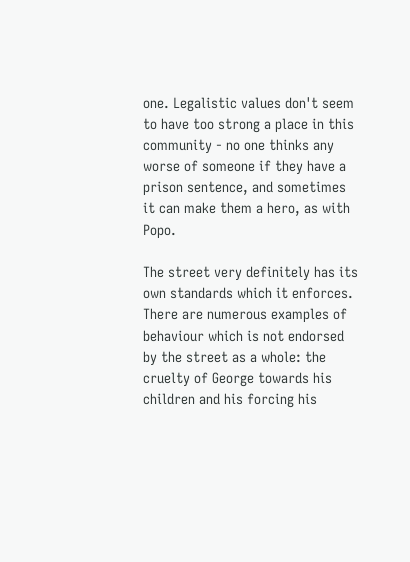one. Legalistic values don't seem to have too strong a place in this community - no one thinks any worse of someone if they have a prison sentence, and sometimes it can make them a hero, as with Popo.

The street very definitely has its own standards which it enforces. There are numerous examples of behaviour which is not endorsed by the street as a whole: the cruelty of George towards his children and his forcing his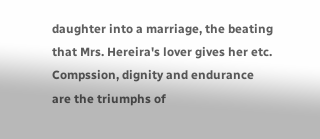daughter into a marriage, the beating that Mrs. Hereira's lover gives her etc. Compssion, dignity and endurance are the triumphs of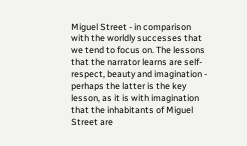Miguel Street - in comparison with the worldly successes that we tend to focus on. The lessons that the narrator learns are self-respect, beauty and imagination - perhaps the latter is the key lesson, as it is with imagination that the inhabitants of Miguel Street are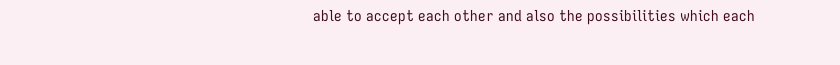able to accept each other and also the possibilities which each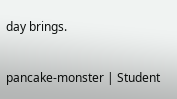day brings.

pancake-monster | Student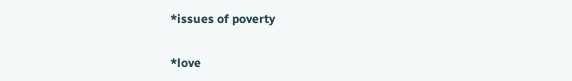*issues of poverty

*love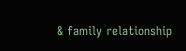& family relationship